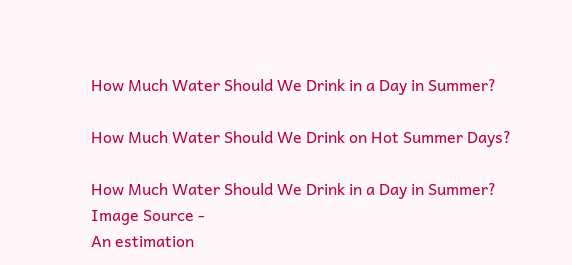How Much Water Should We Drink in a Day in Summer?

How Much Water Should We Drink on Hot Summer Days?

How Much Water Should We Drink in a Day in Summer?
Image Source -
An estimation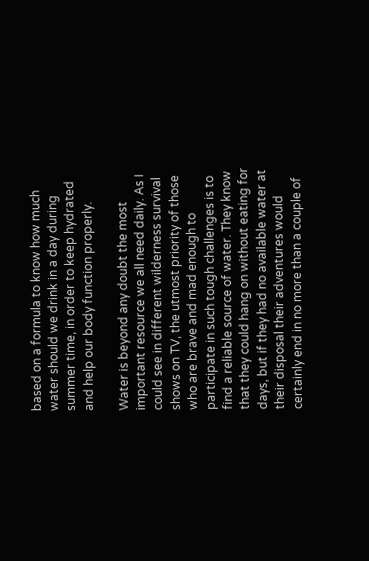based on a formula to know how much water should we drink in a day during summer time, in order to keep hydrated and help our body function properly.

Water is beyond any doubt the most important resource we all need daily. As I could see in different wilderness survival shows on TV, the utmost priority of those who are brave and mad enough to participate in such tough challenges is to find a reliable source of water. They know that they could hang on without eating for days, but if they had no available water at their disposal their adventures would certainly end in no more than a couple of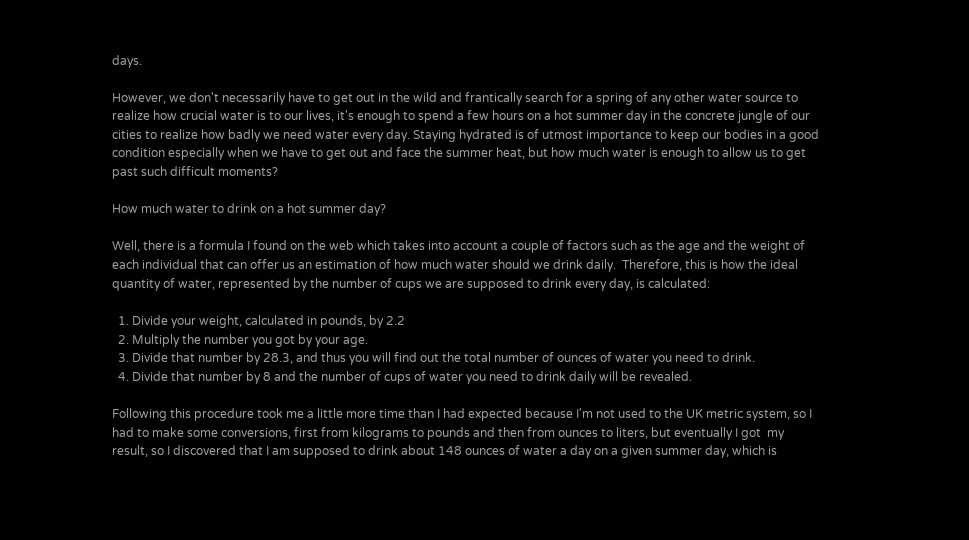days.

However, we don't necessarily have to get out in the wild and frantically search for a spring of any other water source to realize how crucial water is to our lives, it's enough to spend a few hours on a hot summer day in the concrete jungle of our cities to realize how badly we need water every day. Staying hydrated is of utmost importance to keep our bodies in a good condition especially when we have to get out and face the summer heat, but how much water is enough to allow us to get past such difficult moments?

How much water to drink on a hot summer day?

Well, there is a formula I found on the web which takes into account a couple of factors such as the age and the weight of each individual that can offer us an estimation of how much water should we drink daily.  Therefore, this is how the ideal quantity of water, represented by the number of cups we are supposed to drink every day, is calculated:

  1. Divide your weight, calculated in pounds, by 2.2
  2. Multiply the number you got by your age.
  3. Divide that number by 28.3, and thus you will find out the total number of ounces of water you need to drink.
  4. Divide that number by 8 and the number of cups of water you need to drink daily will be revealed.

Following this procedure took me a little more time than I had expected because I'm not used to the UK metric system, so I had to make some conversions, first from kilograms to pounds and then from ounces to liters, but eventually I got  my result, so I discovered that I am supposed to drink about 148 ounces of water a day on a given summer day, which is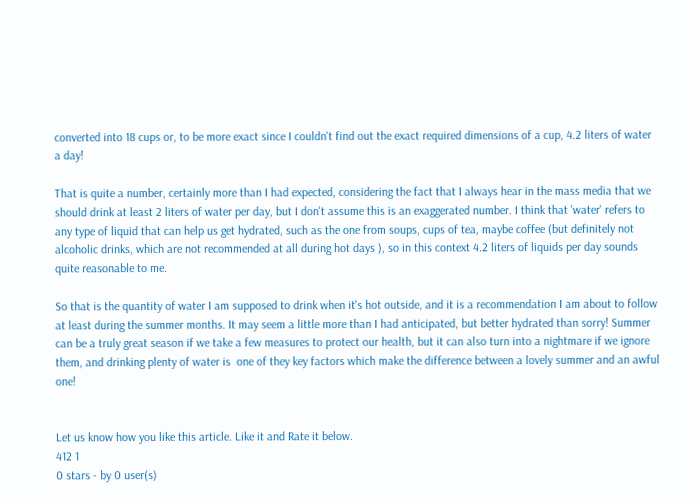converted into 18 cups or, to be more exact since I couldn't find out the exact required dimensions of a cup, 4.2 liters of water a day!

That is quite a number, certainly more than I had expected, considering the fact that I always hear in the mass media that we should drink at least 2 liters of water per day, but I don't assume this is an exaggerated number. I think that 'water' refers to any type of liquid that can help us get hydrated, such as the one from soups, cups of tea, maybe coffee (but definitely not alcoholic drinks, which are not recommended at all during hot days ), so in this context 4.2 liters of liquids per day sounds quite reasonable to me.

So that is the quantity of water I am supposed to drink when it's hot outside, and it is a recommendation I am about to follow at least during the summer months. It may seem a little more than I had anticipated, but better hydrated than sorry! Summer can be a truly great season if we take a few measures to protect our health, but it can also turn into a nightmare if we ignore them, and drinking plenty of water is  one of they key factors which make the difference between a lovely summer and an awful one!


Let us know how you like this article. Like it and Rate it below.
412 1
0 stars - by 0 user(s)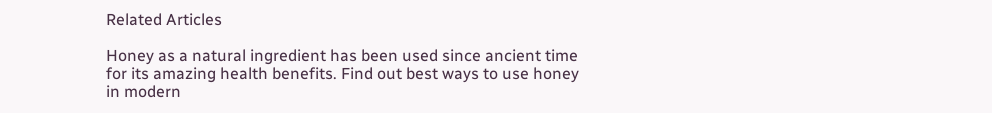Related Articles

Honey as a natural ingredient has been used since ancient time for its amazing health benefits. Find out best ways to use honey in modern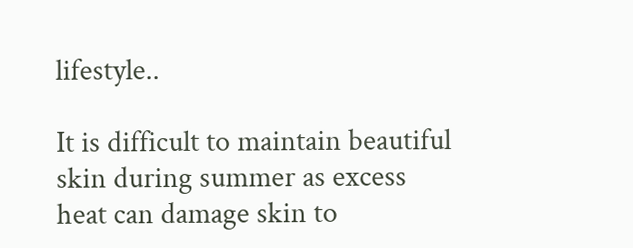lifestyle..

It is difficult to maintain beautiful skin during summer as excess heat can damage skin to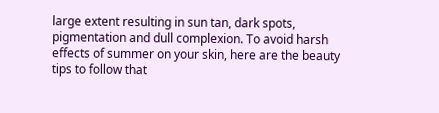large extent resulting in sun tan, dark spots, pigmentation and dull complexion. To avoid harsh effects of summer on your skin, here are the beauty tips to follow that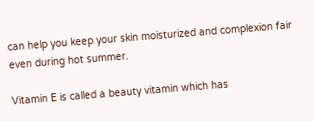can help you keep your skin moisturized and complexion fair even during hot summer.

Vitamin E is called a beauty vitamin which has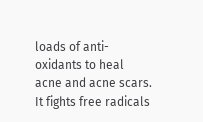loads of anti-oxidants to heal acne and acne scars. It fights free radicals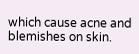which cause acne and blemishes on skin.